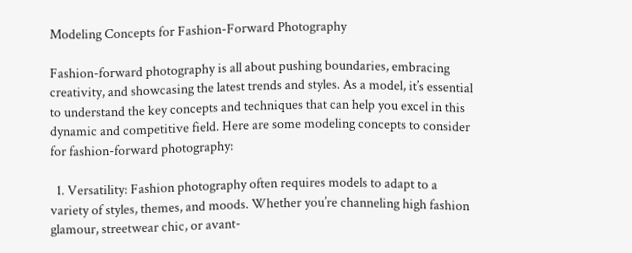Modeling Concepts for Fashion-Forward Photography

Fashion-forward photography is all about pushing boundaries, embracing creativity, and showcasing the latest trends and styles. As a model, it’s essential to understand the key concepts and techniques that can help you excel in this dynamic and competitive field. Here are some modeling concepts to consider for fashion-forward photography:

  1. Versatility: Fashion photography often requires models to adapt to a variety of styles, themes, and moods. Whether you’re channeling high fashion glamour, streetwear chic, or avant-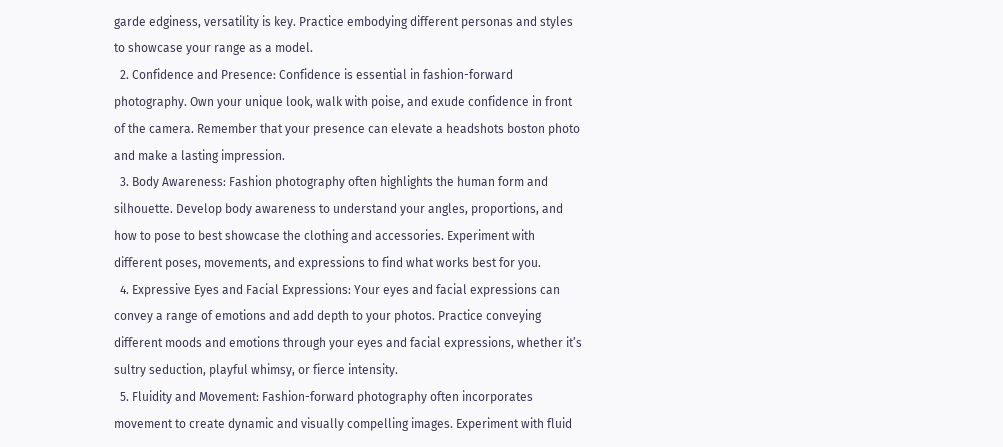garde edginess, versatility is key. Practice embodying different personas and styles to showcase your range as a model.
  2. Confidence and Presence: Confidence is essential in fashion-forward photography. Own your unique look, walk with poise, and exude confidence in front of the camera. Remember that your presence can elevate a headshots boston photo and make a lasting impression.
  3. Body Awareness: Fashion photography often highlights the human form and silhouette. Develop body awareness to understand your angles, proportions, and how to pose to best showcase the clothing and accessories. Experiment with different poses, movements, and expressions to find what works best for you.
  4. Expressive Eyes and Facial Expressions: Your eyes and facial expressions can convey a range of emotions and add depth to your photos. Practice conveying different moods and emotions through your eyes and facial expressions, whether it’s sultry seduction, playful whimsy, or fierce intensity.
  5. Fluidity and Movement: Fashion-forward photography often incorporates movement to create dynamic and visually compelling images. Experiment with fluid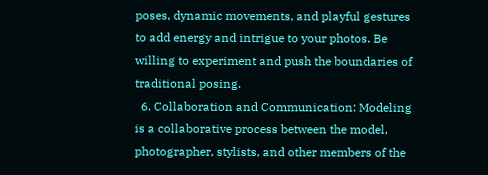poses, dynamic movements, and playful gestures to add energy and intrigue to your photos. Be willing to experiment and push the boundaries of traditional posing.
  6. Collaboration and Communication: Modeling is a collaborative process between the model, photographer, stylists, and other members of the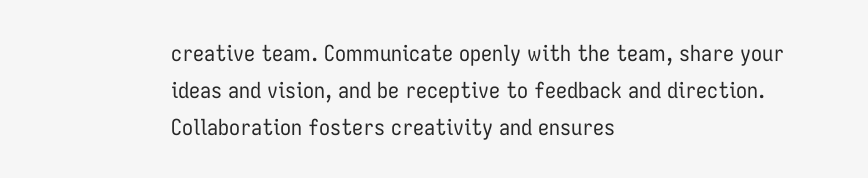creative team. Communicate openly with the team, share your ideas and vision, and be receptive to feedback and direction. Collaboration fosters creativity and ensures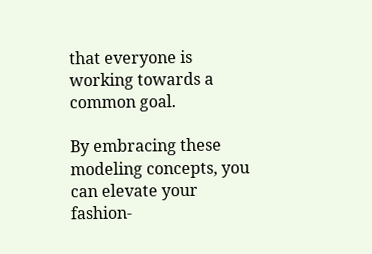that everyone is working towards a common goal.

By embracing these modeling concepts, you can elevate your fashion-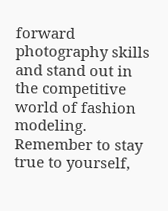forward photography skills and stand out in the competitive world of fashion modeling. Remember to stay true to yourself,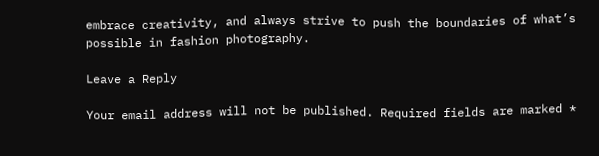embrace creativity, and always strive to push the boundaries of what’s possible in fashion photography.

Leave a Reply

Your email address will not be published. Required fields are marked *